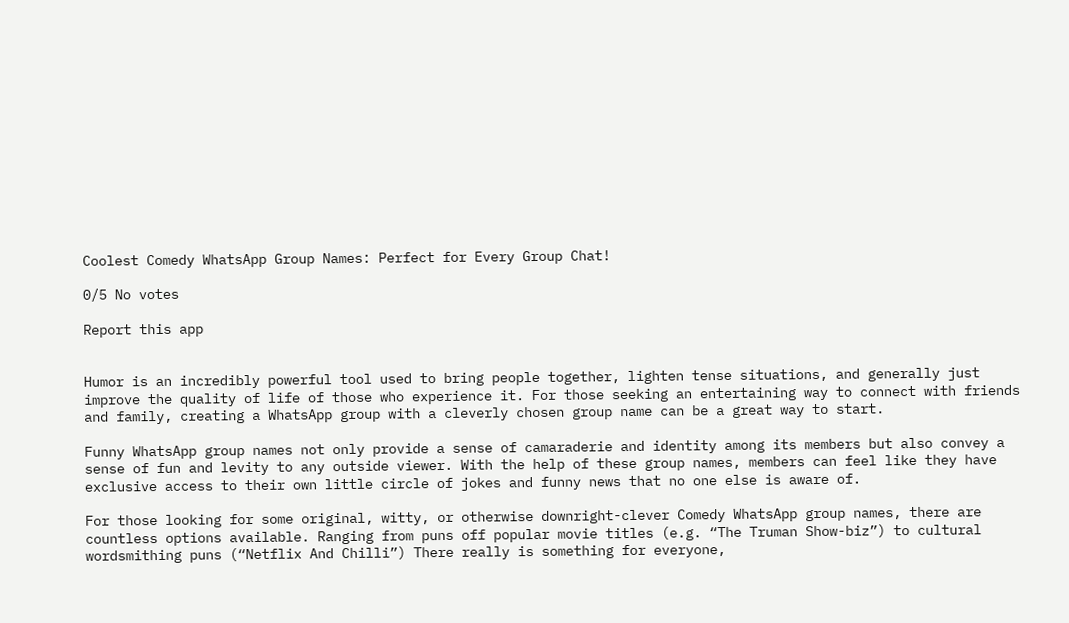Coolest Comedy WhatsApp Group Names: Perfect for Every Group Chat!

0/5 No votes

Report this app


Humor is an incredibly powerful tool used to bring people together, lighten tense situations, and generally just improve the quality of life of those who experience it. For those seeking an entertaining way to connect with friends and family, creating a WhatsApp group with a cleverly chosen group name can be a great way to start.

Funny WhatsApp group names not only provide a sense of camaraderie and identity among its members but also convey a sense of fun and levity to any outside viewer. With the help of these group names, members can feel like they have exclusive access to their own little circle of jokes and funny news that no one else is aware of.

For those looking for some original, witty, or otherwise downright-clever Comedy WhatsApp group names, there are countless options available. Ranging from puns off popular movie titles (e.g. “The Truman Show-biz”) to cultural wordsmithing puns (“Netflix And Chilli”) There really is something for everyone,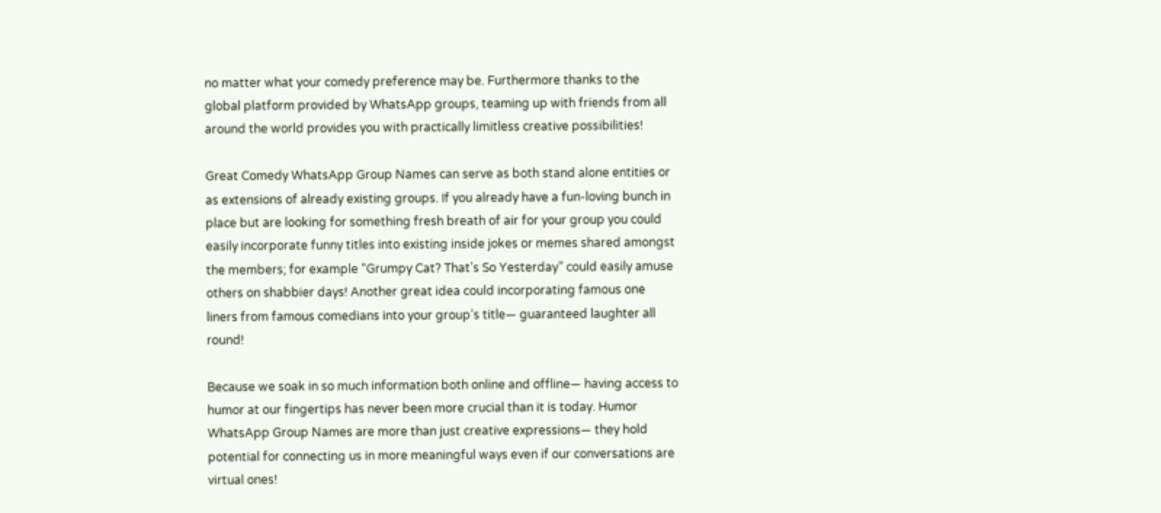no matter what your comedy preference may be. Furthermore thanks to the global platform provided by WhatsApp groups, teaming up with friends from all around the world provides you with practically limitless creative possibilities!

Great Comedy WhatsApp Group Names can serve as both stand alone entities or as extensions of already existing groups. If you already have a fun-loving bunch in place but are looking for something fresh breath of air for your group you could easily incorporate funny titles into existing inside jokes or memes shared amongst the members; for example “Grumpy Cat? That’s So Yesterday” could easily amuse others on shabbier days! Another great idea could incorporating famous one liners from famous comedians into your group’s title— guaranteed laughter all round!

Because we soak in so much information both online and offline— having access to humor at our fingertips has never been more crucial than it is today. Humor WhatsApp Group Names are more than just creative expressions— they hold potential for connecting us in more meaningful ways even if our conversations are virtual ones!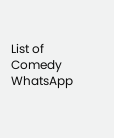List of Comedy WhatsApp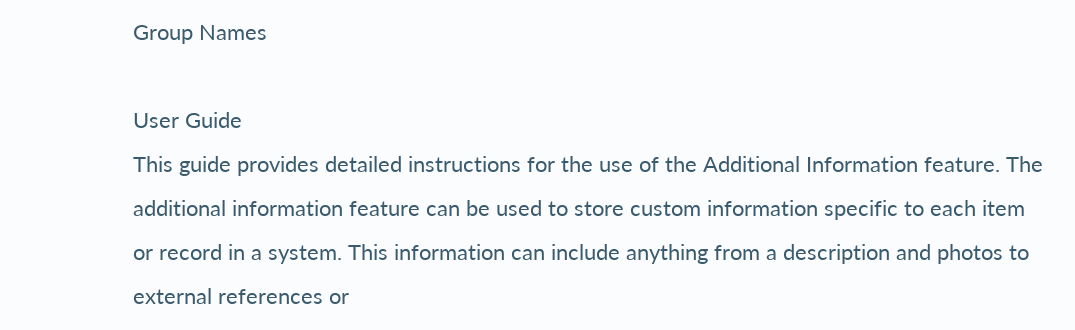Group Names

User Guide
This guide provides detailed instructions for the use of the Additional Information feature. The additional information feature can be used to store custom information specific to each item or record in a system. This information can include anything from a description and photos to external references or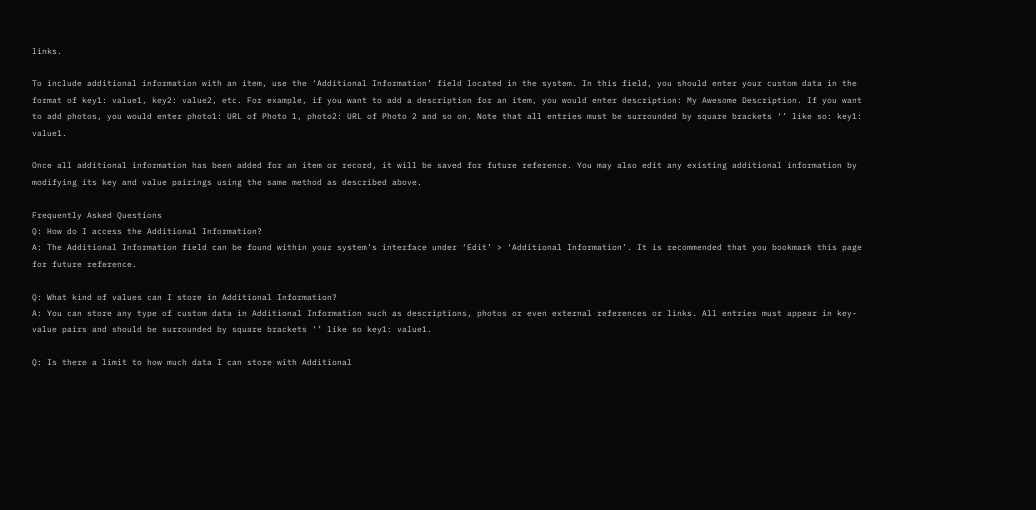links.

To include additional information with an item, use the ‘Additional Information’ field located in the system. In this field, you should enter your custom data in the format of key1: value1, key2: value2, etc. For example, if you want to add a description for an item, you would enter description: My Awesome Description. If you want to add photos, you would enter photo1: URL of Photo 1, photo2: URL of Photo 2 and so on. Note that all entries must be surrounded by square brackets ‘’ like so: key1: value1.

Once all additional information has been added for an item or record, it will be saved for future reference. You may also edit any existing additional information by modifying its key and value pairings using the same method as described above.

Frequently Asked Questions
Q: How do I access the Additional Information?
A: The Additional Information field can be found within your system’s interface under ‘Edit’ > ‘Additional Information’. It is recommended that you bookmark this page for future reference.

Q: What kind of values can I store in Additional Information?
A: You can store any type of custom data in Additional Information such as descriptions, photos or even external references or links. All entries must appear in key-value pairs and should be surrounded by square brackets ‘’ like so key1: value1.

Q: Is there a limit to how much data I can store with Additional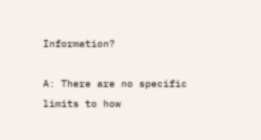Information?

A: There are no specific limits to how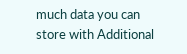much data you can store with Additional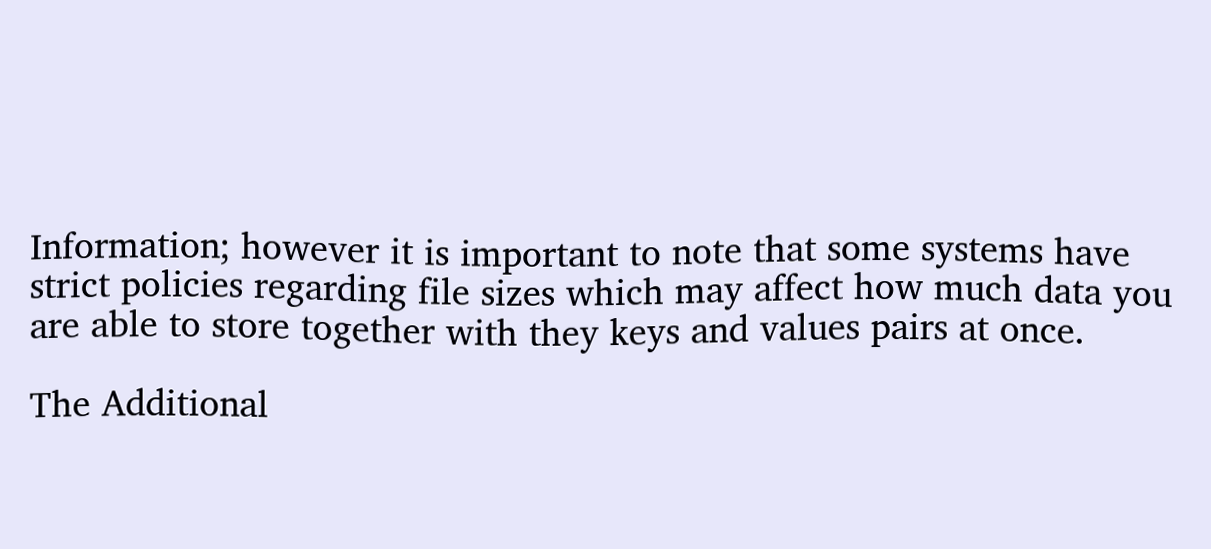Information; however it is important to note that some systems have strict policies regarding file sizes which may affect how much data you are able to store together with they keys and values pairs at once.

The Additional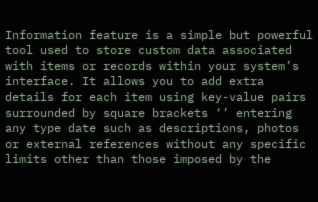Information feature is a simple but powerful tool used to store custom data associated with items or records within your system’s interface. It allows you to add extra details for each item using key-value pairs surrounded by square brackets ‘’ entering any type date such as descriptions, photos or external references without any specific limits other than those imposed by the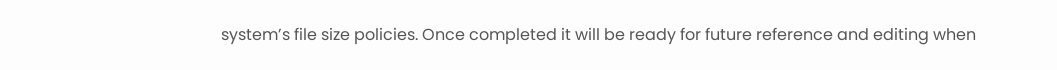system’s file size policies. Once completed it will be ready for future reference and editing when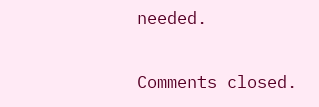needed.

Comments closed.